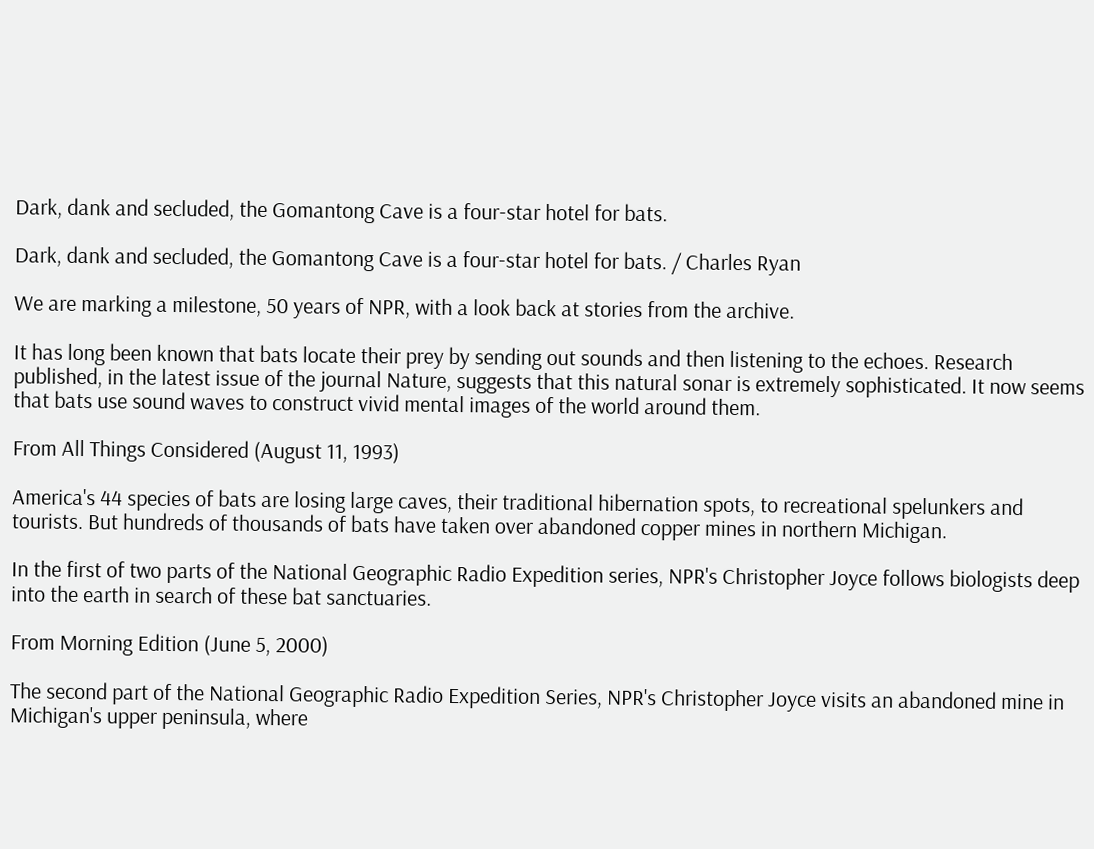Dark, dank and secluded, the Gomantong Cave is a four-star hotel for bats.

Dark, dank and secluded, the Gomantong Cave is a four-star hotel for bats. / Charles Ryan

We are marking a milestone, 50 years of NPR, with a look back at stories from the archive.

It has long been known that bats locate their prey by sending out sounds and then listening to the echoes. Research published, in the latest issue of the journal Nature, suggests that this natural sonar is extremely sophisticated. It now seems that bats use sound waves to construct vivid mental images of the world around them.

From All Things Considered (August 11, 1993)

America's 44 species of bats are losing large caves, their traditional hibernation spots, to recreational spelunkers and tourists. But hundreds of thousands of bats have taken over abandoned copper mines in northern Michigan.

In the first of two parts of the National Geographic Radio Expedition series, NPR's Christopher Joyce follows biologists deep into the earth in search of these bat sanctuaries.

From Morning Edition (June 5, 2000)

The second part of the National Geographic Radio Expedition Series, NPR's Christopher Joyce visits an abandoned mine in Michigan's upper peninsula, where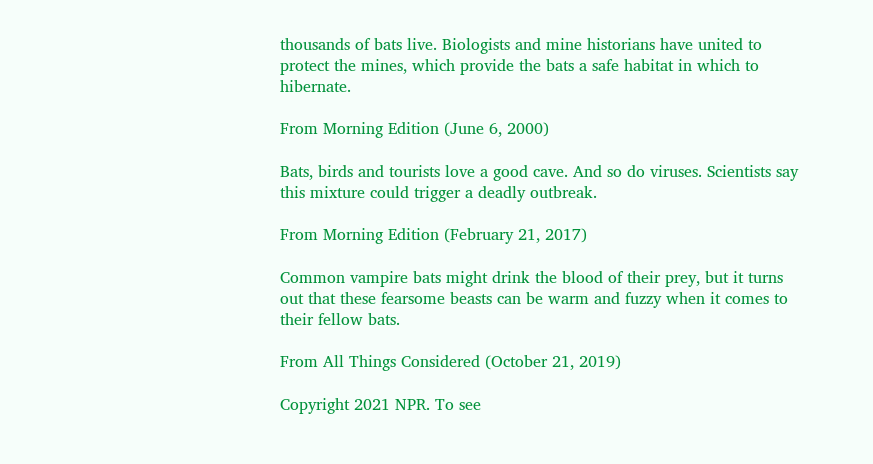thousands of bats live. Biologists and mine historians have united to protect the mines, which provide the bats a safe habitat in which to hibernate.

From Morning Edition (June 6, 2000)

Bats, birds and tourists love a good cave. And so do viruses. Scientists say this mixture could trigger a deadly outbreak.

From Morning Edition (February 21, 2017)

Common vampire bats might drink the blood of their prey, but it turns out that these fearsome beasts can be warm and fuzzy when it comes to their fellow bats.

From All Things Considered (October 21, 2019)

Copyright 2021 NPR. To see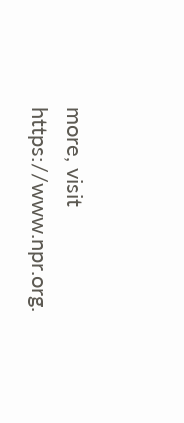more, visit https://www.npr.org.